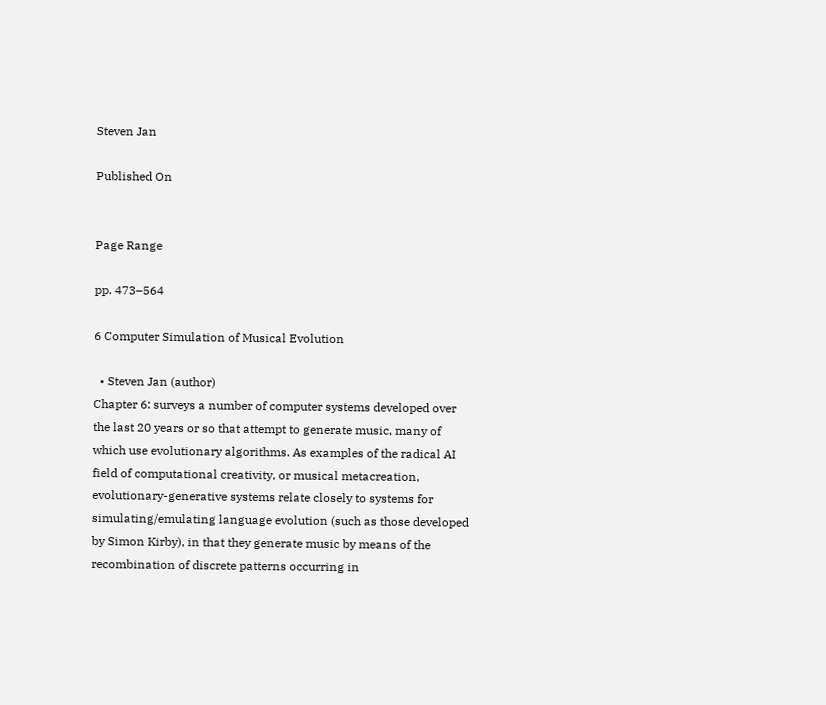Steven Jan

Published On


Page Range

pp. 473–564

6 Computer Simulation of Musical Evolution

  • Steven Jan (author)
Chapter 6: surveys a number of computer systems developed over the last 20 years or so that attempt to generate music, many of which use evolutionary algorithms. As examples of the radical AI field of computational creativity, or musical metacreation, evolutionary-generative systems relate closely to systems for simulating/emulating language evolution (such as those developed by Simon Kirby), in that they generate music by means of the recombination of discrete patterns occurring in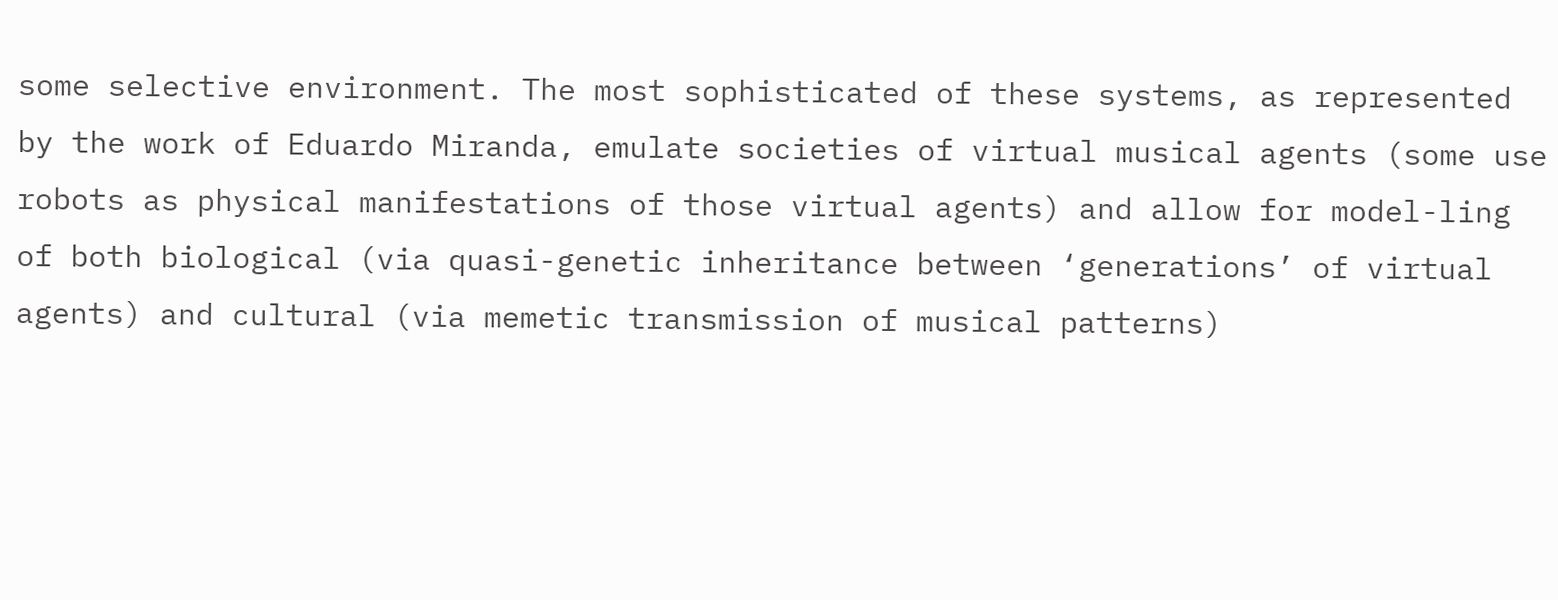some selective environment. The most sophisticated of these systems, as represented by the work of Eduardo Miranda, emulate societies of virtual musical agents (some use robots as physical manifestations of those virtual agents) and allow for model-ling of both biological (via quasi-genetic inheritance between ‘generations’ of virtual agents) and cultural (via memetic transmission of musical patterns)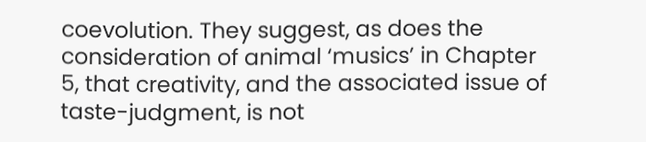coevolution. They suggest, as does the consideration of animal ‘musics’ in Chapter 5, that creativity, and the associated issue of taste-judgment, is not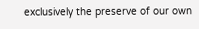exclusively the preserve of our own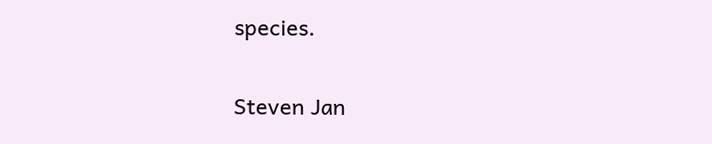species.


Steven Jan